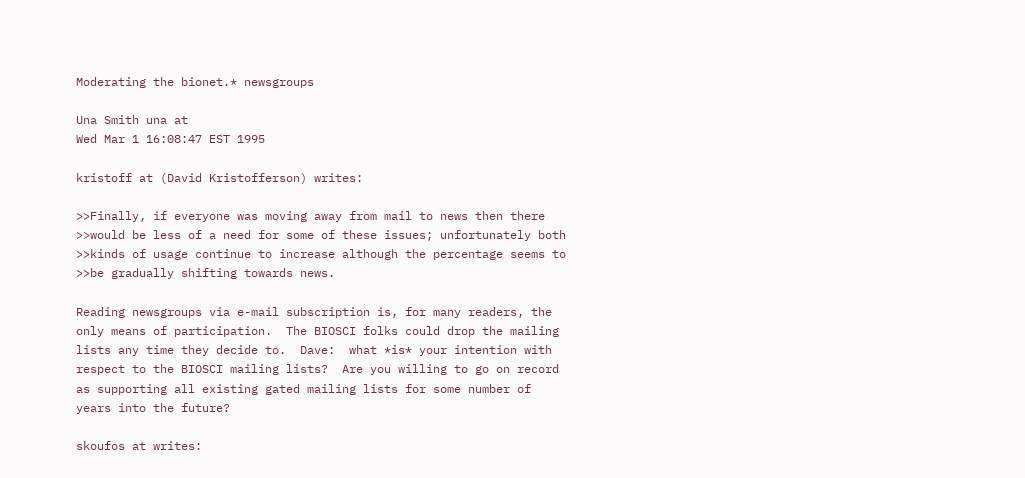Moderating the bionet.* newsgroups

Una Smith una at
Wed Mar 1 16:08:47 EST 1995

kristoff at (David Kristofferson) writes:

>>Finally, if everyone was moving away from mail to news then there
>>would be less of a need for some of these issues; unfortunately both
>>kinds of usage continue to increase although the percentage seems to
>>be gradually shifting towards news.

Reading newsgroups via e-mail subscription is, for many readers, the
only means of participation.  The BIOSCI folks could drop the mailing
lists any time they decide to.  Dave:  what *is* your intention with
respect to the BIOSCI mailing lists?  Are you willing to go on record
as supporting all existing gated mailing lists for some number of
years into the future?

skoufos at writes: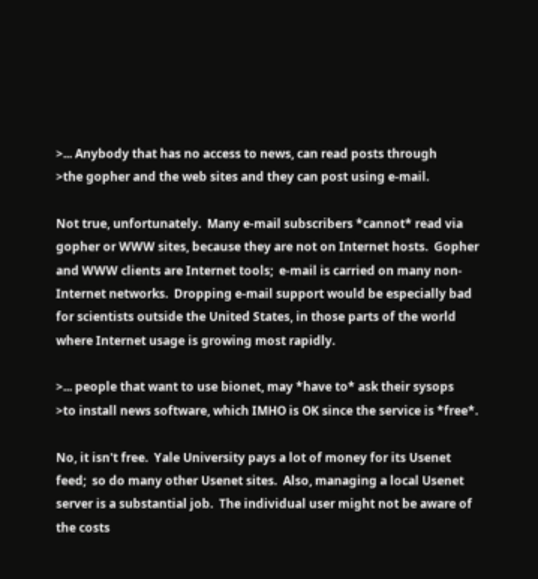>... Anybody that has no access to news, can read posts through
>the gopher and the web sites and they can post using e-mail.

Not true, unfortunately.  Many e-mail subscribers *cannot* read via
gopher or WWW sites, because they are not on Internet hosts.  Gopher
and WWW clients are Internet tools;  e-mail is carried on many non-
Internet networks.  Dropping e-mail support would be especially bad
for scientists outside the United States, in those parts of the world
where Internet usage is growing most rapidly.

>... people that want to use bionet, may *have to* ask their sysops
>to install news software, which IMHO is OK since the service is *free*.

No, it isn't free.  Yale University pays a lot of money for its Usenet
feed;  so do many other Usenet sites.  Also, managing a local Usenet
server is a substantial job.  The individual user might not be aware of
the costs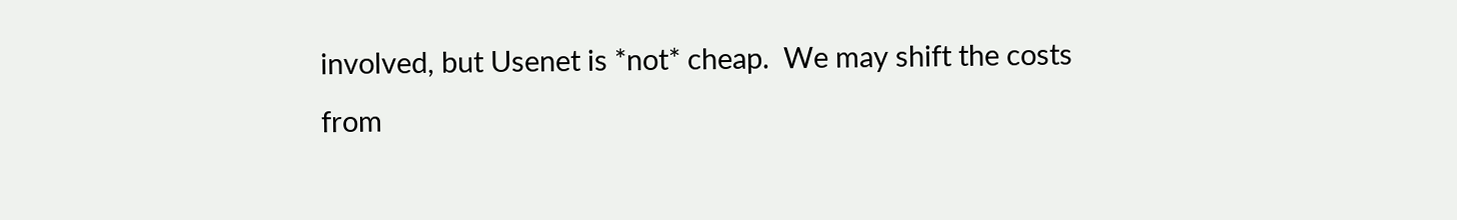involved, but Usenet is *not* cheap.  We may shift the costs
from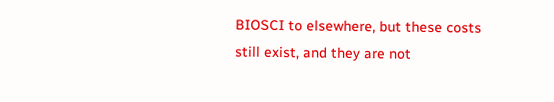BIOSCI to elsewhere, but these costs still exist, and they are not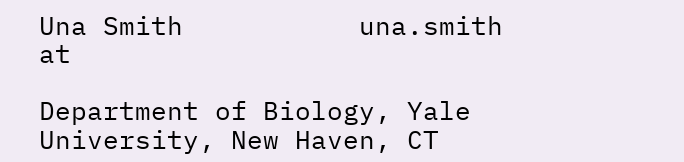Una Smith           una.smith at

Department of Biology, Yale University, New Haven, CT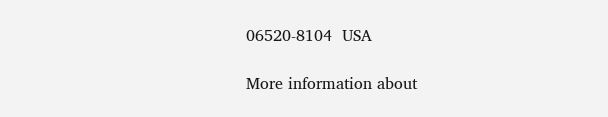06520-8104  USA

More information about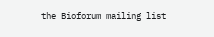the Bioforum mailing list